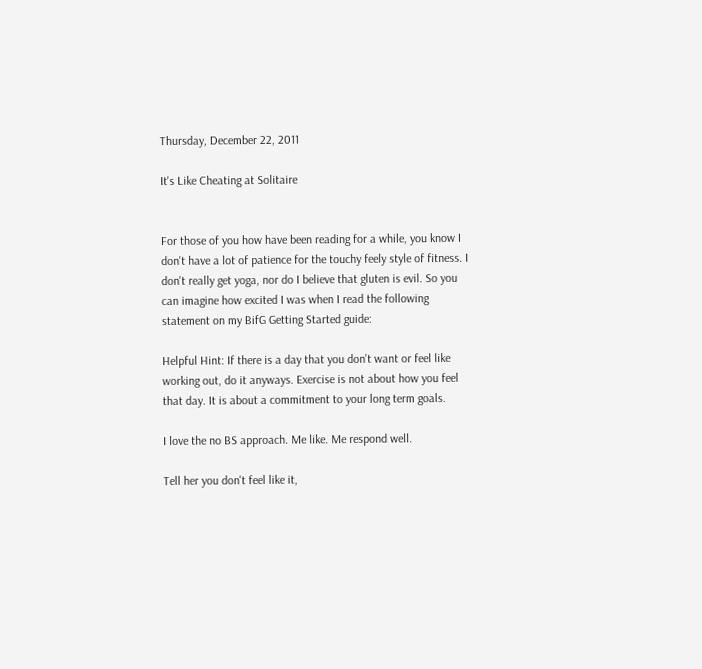Thursday, December 22, 2011

It's Like Cheating at Solitaire


For those of you how have been reading for a while, you know I don't have a lot of patience for the touchy feely style of fitness. I don't really get yoga, nor do I believe that gluten is evil. So you can imagine how excited I was when I read the following statement on my BifG Getting Started guide:

Helpful Hint: If there is a day that you don't want or feel like working out, do it anyways. Exercise is not about how you feel that day. It is about a commitment to your long term goals.

I love the no BS approach. Me like. Me respond well.

Tell her you don't feel like it,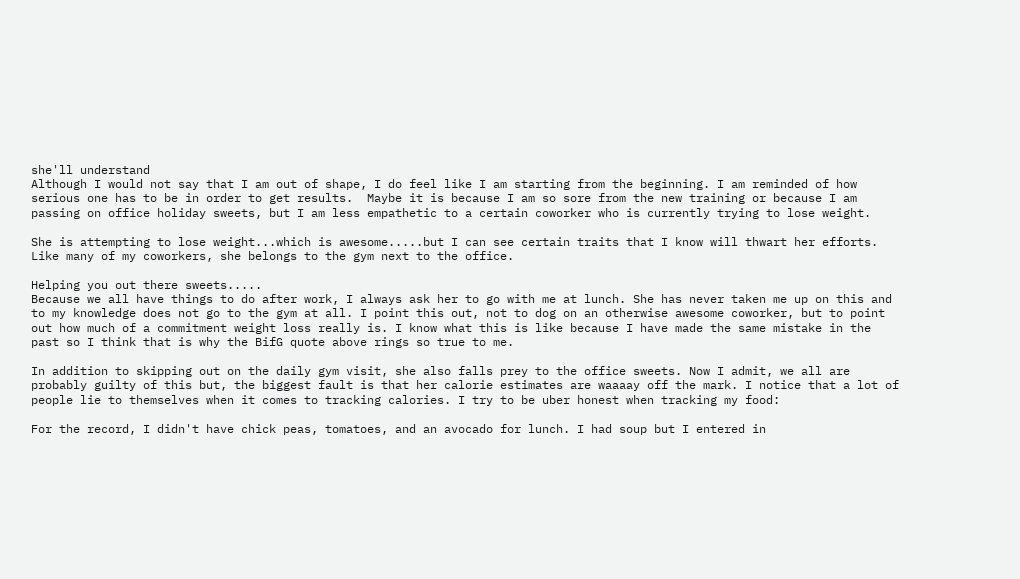she'll understand
Although I would not say that I am out of shape, I do feel like I am starting from the beginning. I am reminded of how serious one has to be in order to get results.  Maybe it is because I am so sore from the new training or because I am passing on office holiday sweets, but I am less empathetic to a certain coworker who is currently trying to lose weight.

She is attempting to lose weight...which is awesome.....but I can see certain traits that I know will thwart her efforts. Like many of my coworkers, she belongs to the gym next to the office.

Helping you out there sweets.....
Because we all have things to do after work, I always ask her to go with me at lunch. She has never taken me up on this and to my knowledge does not go to the gym at all. I point this out, not to dog on an otherwise awesome coworker, but to point out how much of a commitment weight loss really is. I know what this is like because I have made the same mistake in the past so I think that is why the BifG quote above rings so true to me.

In addition to skipping out on the daily gym visit, she also falls prey to the office sweets. Now I admit, we all are probably guilty of this but, the biggest fault is that her calorie estimates are waaaay off the mark. I notice that a lot of people lie to themselves when it comes to tracking calories. I try to be uber honest when tracking my food:

For the record, I didn't have chick peas, tomatoes, and an avocado for lunch. I had soup but I entered in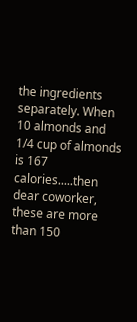the ingredients separately. When 10 almonds and 1/4 cup of almonds is 167 calories.....then dear coworker, these are more than 150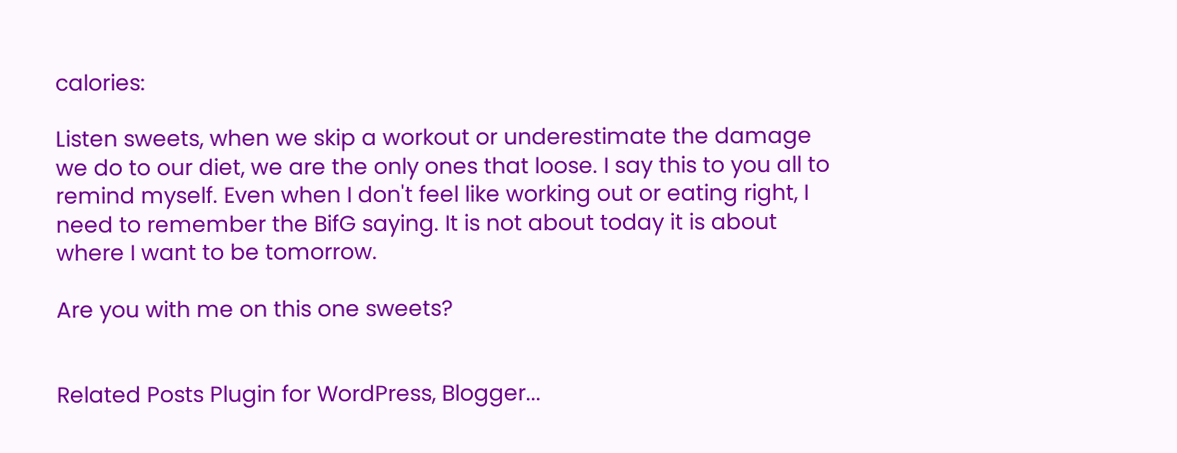calories:

Listen sweets, when we skip a workout or underestimate the damage we do to our diet, we are the only ones that loose. I say this to you all to remind myself. Even when I don't feel like working out or eating right, I need to remember the BifG saying. It is not about today it is about where I want to be tomorrow.

Are you with me on this one sweets?


Related Posts Plugin for WordPress, Blogger...